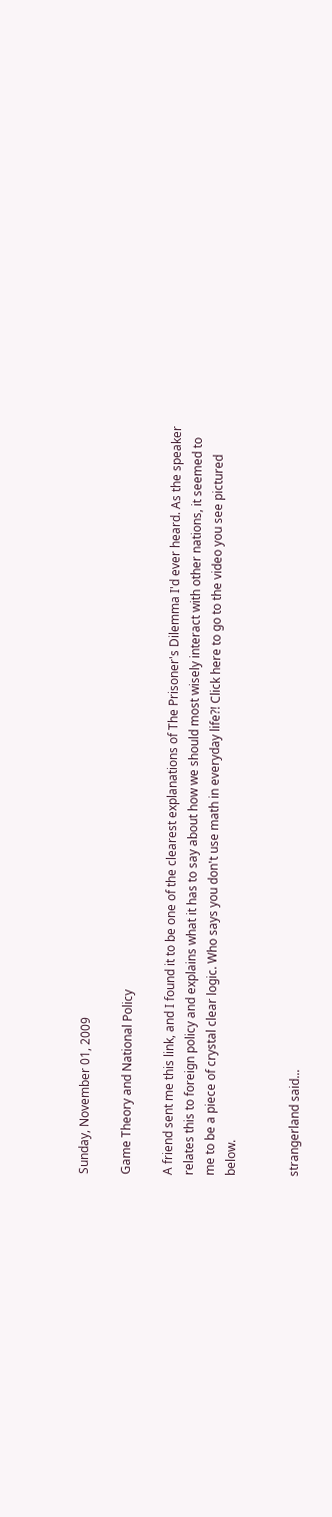Sunday, November 01, 2009

Game Theory and National Policy

A friend sent me this link, and I found it to be one of the clearest explanations of The Prisoner's Dilemma I'd ever heard. As the speaker relates this to foreign policy and explains what it has to say about how we should most wisely interact with other nations, it seemed to me to be a piece of crystal clear logic. Who says you don't use math in everyday life?! Click here to go to the video you see pictured below.


strangerland said...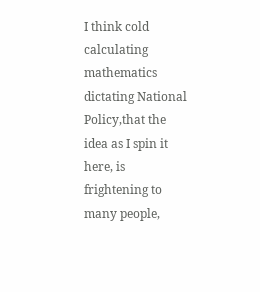I think cold calculating mathematics dictating National Policy,that the idea as I spin it here, is frightening to many people,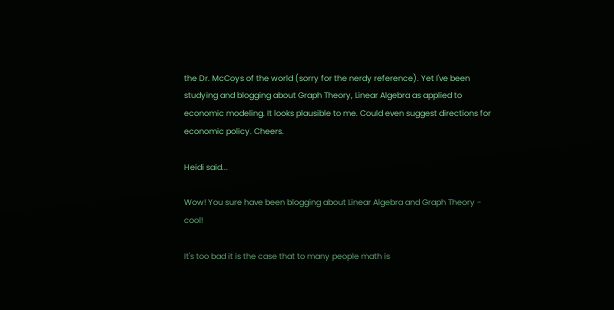the Dr. McCoys of the world (sorry for the nerdy reference). Yet I've been studying and blogging about Graph Theory, Linear Algebra as applied to economic modeling. It looks plausible to me. Could even suggest directions for economic policy. Cheers.

Heidi said...

Wow! You sure have been blogging about Linear Algebra and Graph Theory - cool!

It's too bad it is the case that to many people math is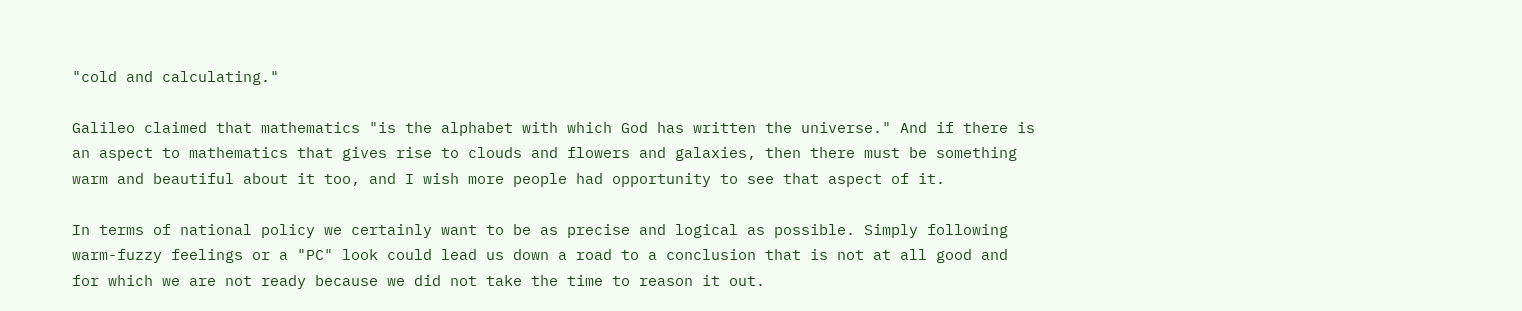"cold and calculating."

Galileo claimed that mathematics "is the alphabet with which God has written the universe." And if there is an aspect to mathematics that gives rise to clouds and flowers and galaxies, then there must be something warm and beautiful about it too, and I wish more people had opportunity to see that aspect of it.

In terms of national policy we certainly want to be as precise and logical as possible. Simply following warm-fuzzy feelings or a "PC" look could lead us down a road to a conclusion that is not at all good and for which we are not ready because we did not take the time to reason it out.